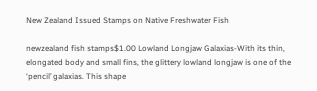New Zealand Issued Stamps on Native Freshwater Fish

newzealand fish stamps$1.00 Lowland Longjaw Galaxias-With its thin, elongated body and small fins, the glittery lowland longjaw is one of the ‘pencil’ galaxias. This shape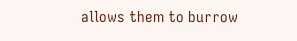allows them to burrow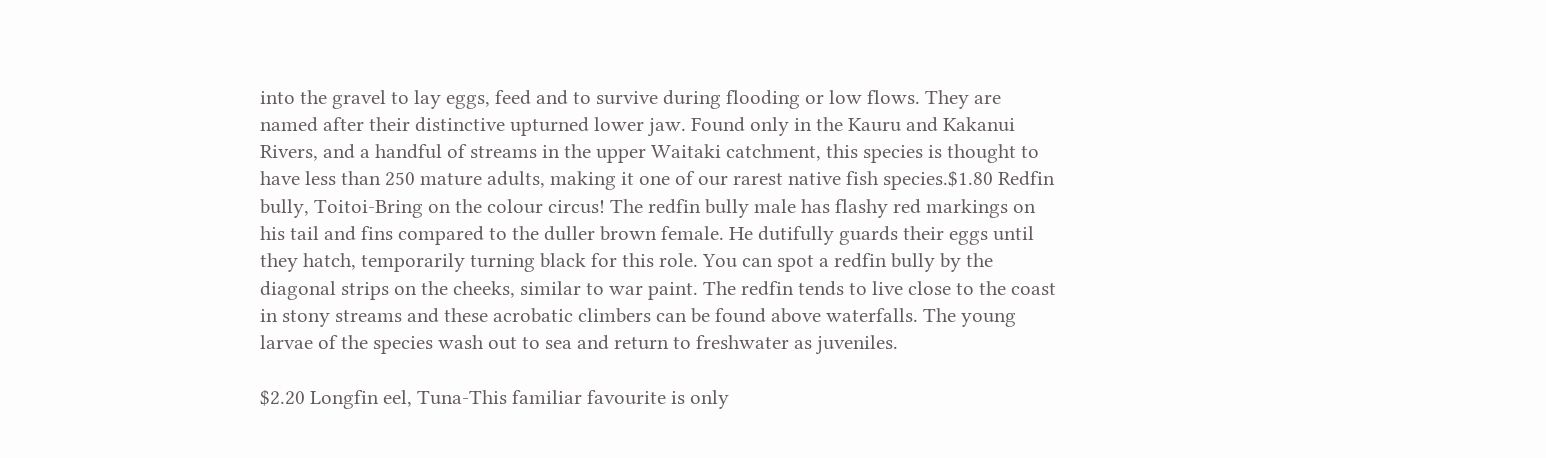into the gravel to lay eggs, feed and to survive during flooding or low flows. They are named after their distinctive upturned lower jaw. Found only in the Kauru and Kakanui Rivers, and a handful of streams in the upper Waitaki catchment, this species is thought to have less than 250 mature adults, making it one of our rarest native fish species.$1.80 Redfin bully, Toitoi-Bring on the colour circus! The redfin bully male has flashy red markings on his tail and fins compared to the duller brown female. He dutifully guards their eggs until they hatch, temporarily turning black for this role. You can spot a redfin bully by the diagonal strips on the cheeks, similar to war paint. The redfin tends to live close to the coast in stony streams and these acrobatic climbers can be found above waterfalls. The young larvae of the species wash out to sea and return to freshwater as juveniles.

$2.20 Longfin eel, Tuna-This familiar favourite is only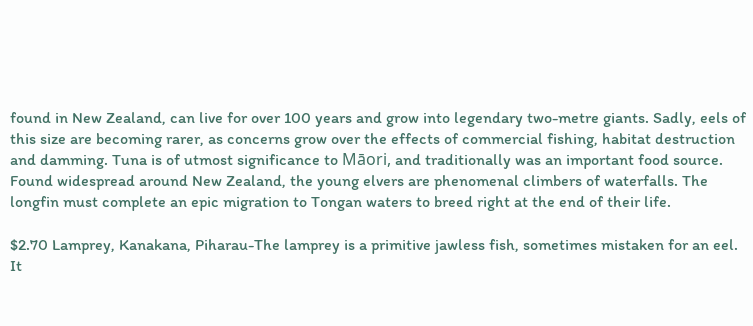found in New Zealand, can live for over 100 years and grow into legendary two-metre giants. Sadly, eels of this size are becoming rarer, as concerns grow over the effects of commercial fishing, habitat destruction and damming. Tuna is of utmost significance to Māori, and traditionally was an important food source. Found widespread around New Zealand, the young elvers are phenomenal climbers of waterfalls. The longfin must complete an epic migration to Tongan waters to breed right at the end of their life.

$2.70 Lamprey, Kanakana, Piharau-The lamprey is a primitive jawless fish, sometimes mistaken for an eel. It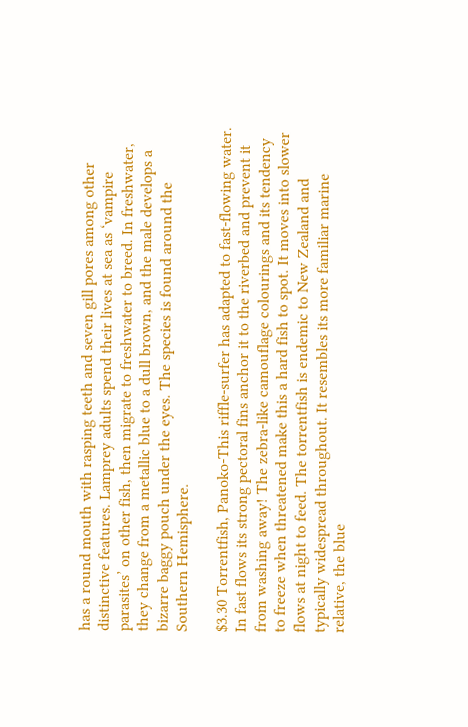has a round mouth with rasping teeth and seven gill pores among other distinctive features. Lamprey adults spend their lives at sea as ‘vampire parasites’ on other fish, then migrate to freshwater to breed. In freshwater, they change from a metallic blue to a dull brown, and the male develops a bizarre baggy pouch under the eyes. The species is found around the Southern Hemisphere.

$3.30 Torrentfish, Panoko-This riffle-surfer has adapted to fast-flowing water. In fast flows its strong pectoral fins anchor it to the riverbed and prevent it from washing away! The zebra-like camouflage colourings and its tendency to freeze when threatened make this a hard fish to spot. It moves into slower flows at night to feed. The torrentfish is endemic to New Zealand and typically widespread throughout. It resembles its more familiar marine relative, the blue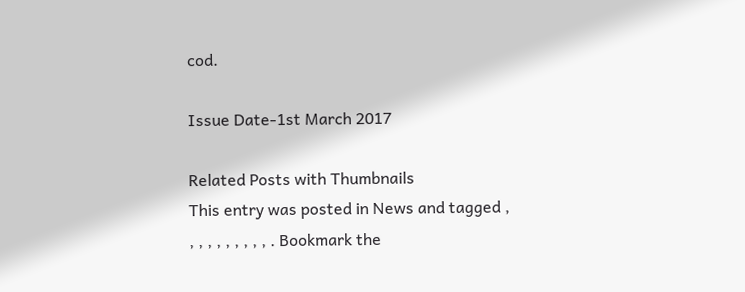cod.

Issue Date-1st March 2017

Related Posts with Thumbnails
This entry was posted in News and tagged , , , , , , , , , , . Bookmark the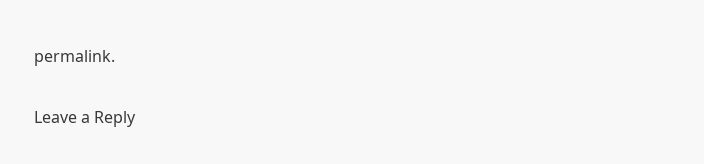permalink.

Leave a Reply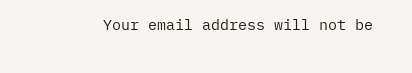Your email address will not be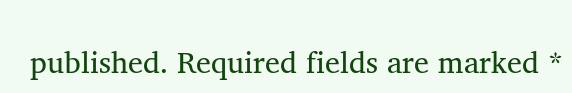published. Required fields are marked *